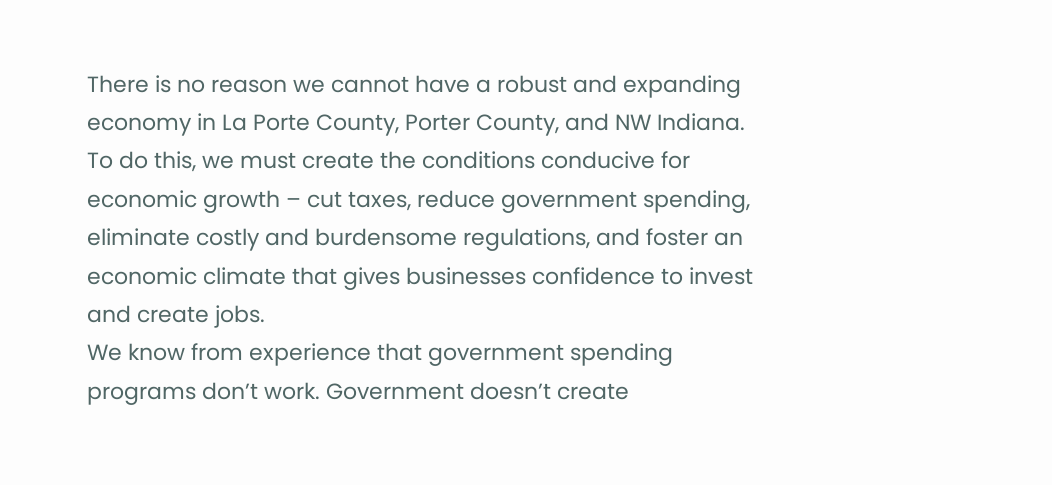There is no reason we cannot have a robust and expanding economy in La Porte County, Porter County, and NW Indiana.
To do this, we must create the conditions conducive for economic growth – cut taxes, reduce government spending, eliminate costly and burdensome regulations, and foster an economic climate that gives businesses confidence to invest and create jobs.
We know from experience that government spending programs don’t work. Government doesn’t create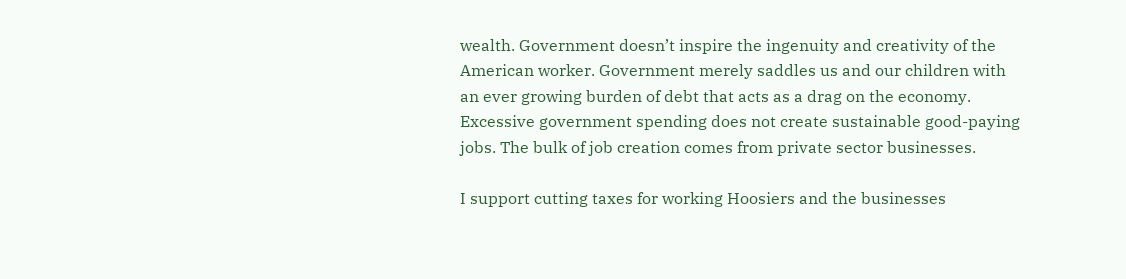wealth. Government doesn’t inspire the ingenuity and creativity of the American worker. Government merely saddles us and our children with an ever growing burden of debt that acts as a drag on the economy. Excessive government spending does not create sustainable good-paying jobs. The bulk of job creation comes from private sector businesses.

I support cutting taxes for working Hoosiers and the businesses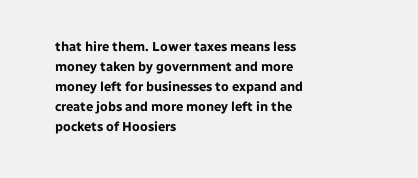that hire them. Lower taxes means less money taken by government and more money left for businesses to expand and create jobs and more money left in the pockets of Hoosiers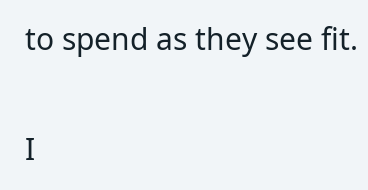to spend as they see fit.

I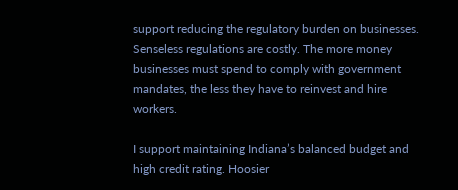support reducing the regulatory burden on businesses. Senseless regulations are costly. The more money businesses must spend to comply with government mandates, the less they have to reinvest and hire workers.

I support maintaining Indiana’s balanced budget and high credit rating. Hoosier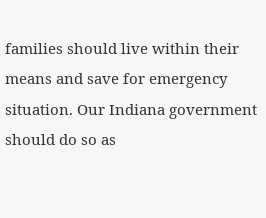families should live within their means and save for emergency situation. Our Indiana government should do so as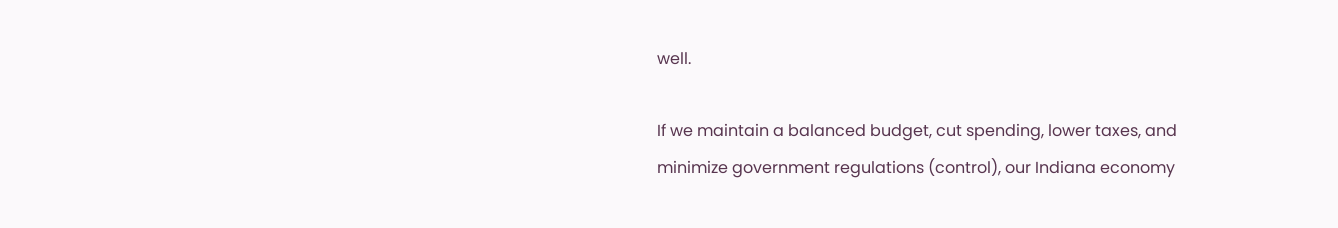well.

If we maintain a balanced budget, cut spending, lower taxes, and minimize government regulations (control), our Indiana economy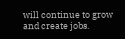will continue to grow and create jobs.